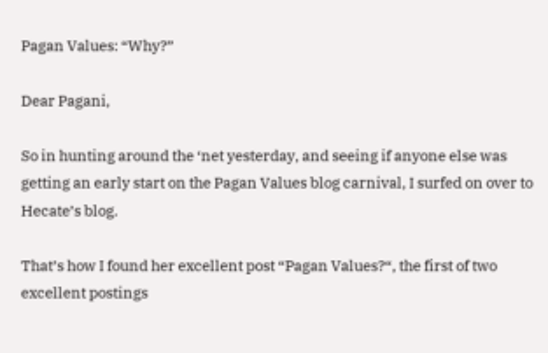Pagan Values: “Why?”

Dear Pagani,

So in hunting around the ‘net yesterday, and seeing if anyone else was getting an early start on the Pagan Values blog carnival, I surfed on over to Hecate’s blog.

That’s how I found her excellent post “Pagan Values?“, the first of two excellent postings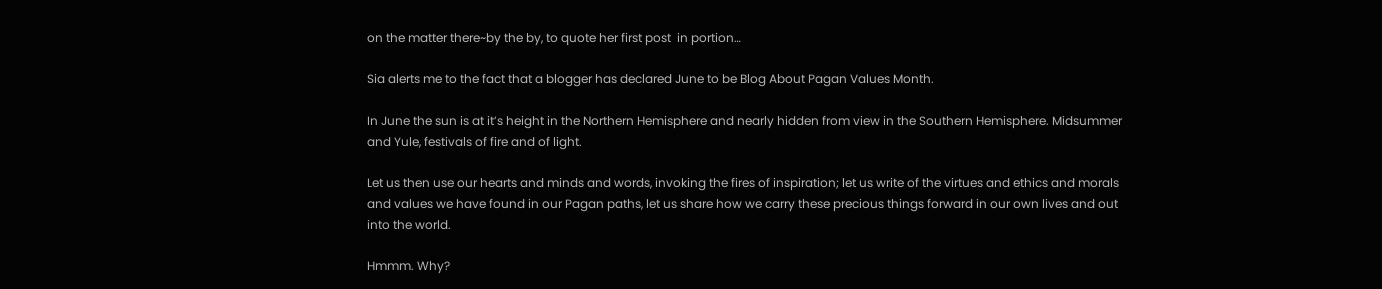on the matter there~by the by, to quote her first post  in portion…

Sia alerts me to the fact that a blogger has declared June to be Blog About Pagan Values Month.

In June the sun is at it’s height in the Northern Hemisphere and nearly hidden from view in the Southern Hemisphere. Midsummer and Yule, festivals of fire and of light.

Let us then use our hearts and minds and words, invoking the fires of inspiration; let us write of the virtues and ethics and morals and values we have found in our Pagan paths, let us share how we carry these precious things forward in our own lives and out into the world.

Hmmm. Why?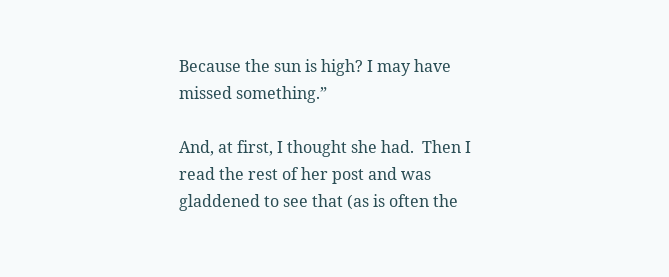Because the sun is high? I may have missed something.”

And, at first, I thought she had.  Then I read the rest of her post and was gladdened to see that (as is often the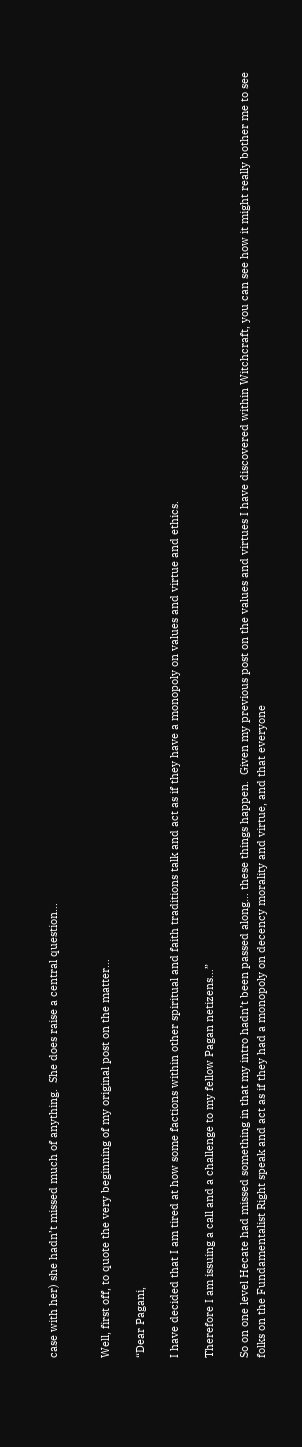case with her) she hadn’t missed much of anything.  She does raise a central question…


Well, first off, to quote the very beginning of my original post on the matter…

“Dear Pagani,

I have decided that I am tired at how some factions within other spiritual and faith traditions talk and act as if they have a monopoly on values and virtue and ethics.

Therefore I am issuing a call and a challenge to my fellow Pagan netizens…”

So on one level Hecate had missed something in that my intro hadn’t been passed along… these things happen.  Given my previous post on the values and virtues I have discovered within Witchcraft, you can see how it might really bother me to see folks on the Fundamentalist Right speak and act as if they had a monopoly on decency morality and virtue, and that everyone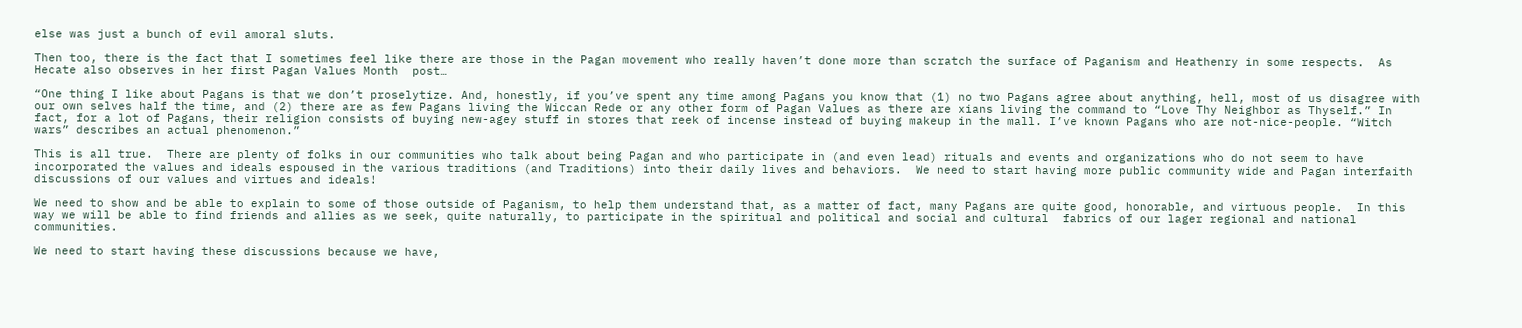else was just a bunch of evil amoral sluts.

Then too, there is the fact that I sometimes feel like there are those in the Pagan movement who really haven’t done more than scratch the surface of Paganism and Heathenry in some respects.  As Hecate also observes in her first Pagan Values Month  post…

“One thing I like about Pagans is that we don’t proselytize. And, honestly, if you’ve spent any time among Pagans you know that (1) no two Pagans agree about anything, hell, most of us disagree with our own selves half the time, and (2) there are as few Pagans living the Wiccan Rede or any other form of Pagan Values as there are xians living the command to “Love Thy Neighbor as Thyself.” In fact, for a lot of Pagans, their religion consists of buying new-agey stuff in stores that reek of incense instead of buying makeup in the mall. I’ve known Pagans who are not-nice-people. “Witch wars” describes an actual phenomenon.”

This is all true.  There are plenty of folks in our communities who talk about being Pagan and who participate in (and even lead) rituals and events and organizations who do not seem to have incorporated the values and ideals espoused in the various traditions (and Traditions) into their daily lives and behaviors.  We need to start having more public community wide and Pagan interfaith discussions of our values and virtues and ideals!

We need to show and be able to explain to some of those outside of Paganism, to help them understand that, as a matter of fact, many Pagans are quite good, honorable, and virtuous people.  In this way we will be able to find friends and allies as we seek, quite naturally, to participate in the spiritual and political and social and cultural  fabrics of our lager regional and national communities.

We need to start having these discussions because we have,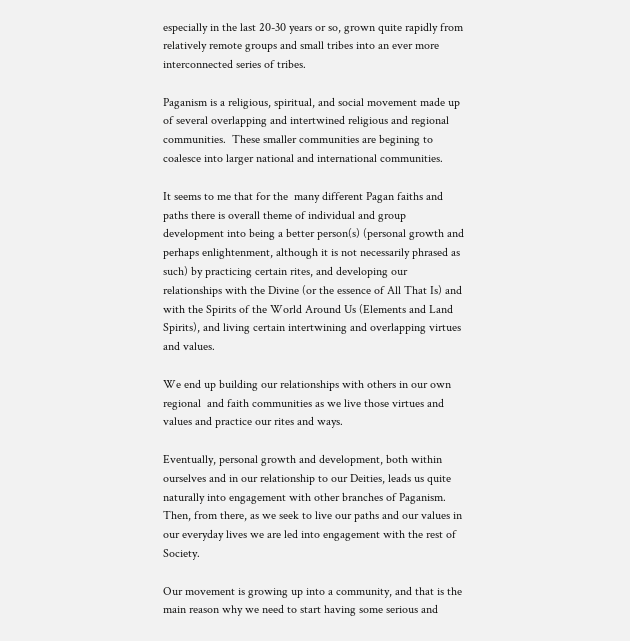especially in the last 20-30 years or so, grown quite rapidly from relatively remote groups and small tribes into an ever more interconnected series of tribes.

Paganism is a religious, spiritual, and social movement made up of several overlapping and intertwined religious and regional communities.  These smaller communities are begining to coalesce into larger national and international communities.

It seems to me that for the  many different Pagan faiths and paths there is overall theme of individual and group development into being a better person(s) (personal growth and perhaps enlightenment, although it is not necessarily phrased as such) by practicing certain rites, and developing our relationships with the Divine (or the essence of All That Is) and with the Spirits of the World Around Us (Elements and Land Spirits), and living certain intertwining and overlapping virtues and values.

We end up building our relationships with others in our own regional  and faith communities as we live those virtues and values and practice our rites and ways.

Eventually, personal growth and development, both within ourselves and in our relationship to our Deities, leads us quite naturally into engagement with other branches of Paganism.   Then, from there, as we seek to live our paths and our values in our everyday lives we are led into engagement with the rest of Society.

Our movement is growing up into a community, and that is the main reason why we need to start having some serious and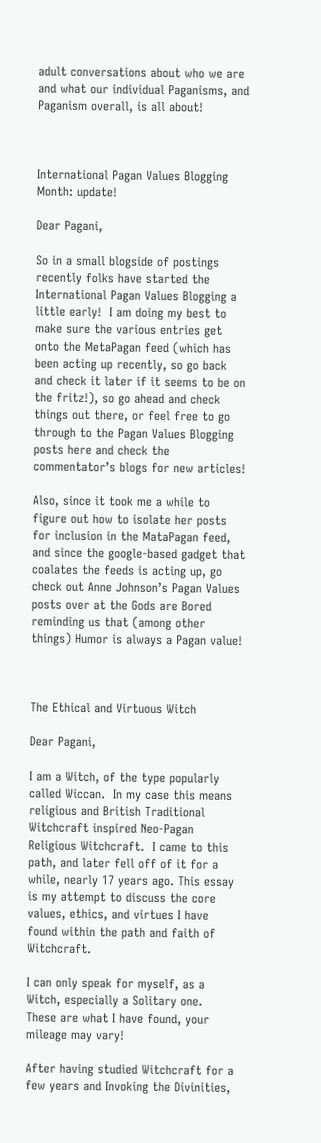adult conversations about who we are and what our individual Paganisms, and Paganism overall, is all about!



International Pagan Values Blogging Month: update!

Dear Pagani,

So in a small blogside of postings recently folks have started the International Pagan Values Blogging a little early!  I am doing my best to make sure the various entries get onto the MetaPagan feed (which has been acting up recently, so go back and check it later if it seems to be on the fritz!), so go ahead and check things out there, or feel free to go through to the Pagan Values Blogging posts here and check the commentator’s blogs for new articles!

Also, since it took me a while to figure out how to isolate her posts for inclusion in the MataPagan feed, and since the google-based gadget that coalates the feeds is acting up, go check out Anne Johnson’s Pagan Values posts over at the Gods are Bored reminding us that (among other things) Humor is always a Pagan value!



The Ethical and Virtuous Witch

Dear Pagani,

I am a Witch, of the type popularly called Wiccan.  In my case this means religious and British Traditional Witchcraft inspired Neo-Pagan Religious Witchcraft.  I came to this path, and later fell off of it for a while, nearly 17 years ago. This essay is my attempt to discuss the core values, ethics, and virtues I have found within the path and faith of Witchcraft.

I can only speak for myself, as a Witch, especially a Solitary one.  These are what I have found, your mileage may vary!

After having studied Witchcraft for a few years and Invoking the Divinities,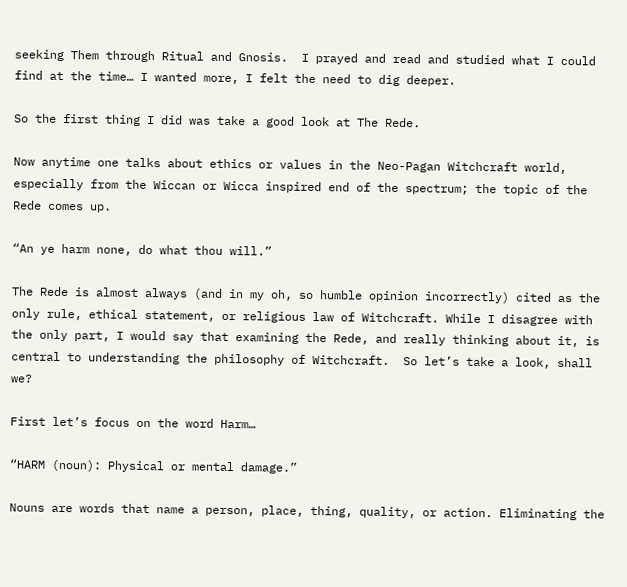seeking Them through Ritual and Gnosis.  I prayed and read and studied what I could find at the time… I wanted more, I felt the need to dig deeper.

So the first thing I did was take a good look at The Rede.

Now anytime one talks about ethics or values in the Neo-Pagan Witchcraft world, especially from the Wiccan or Wicca inspired end of the spectrum; the topic of the Rede comes up.

“An ye harm none, do what thou will.”

The Rede is almost always (and in my oh, so humble opinion incorrectly) cited as the only rule, ethical statement, or religious law of Witchcraft. While I disagree with the only part, I would say that examining the Rede, and really thinking about it, is central to understanding the philosophy of Witchcraft.  So let’s take a look, shall we?

First let’s focus on the word Harm…

“HARM (noun): Physical or mental damage.”

Nouns are words that name a person, place, thing, quality, or action. Eliminating the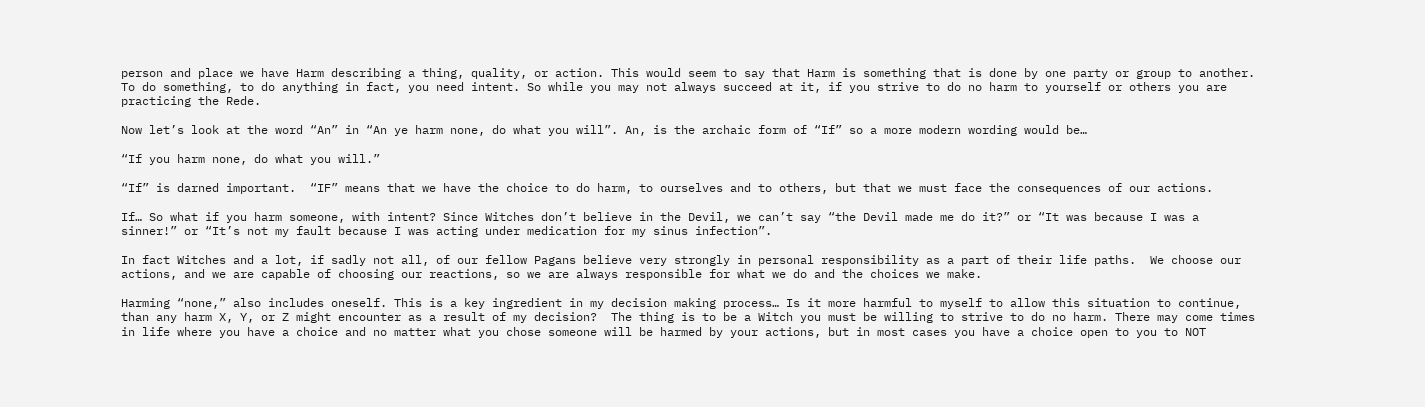person and place we have Harm describing a thing, quality, or action. This would seem to say that Harm is something that is done by one party or group to another. To do something, to do anything in fact, you need intent. So while you may not always succeed at it, if you strive to do no harm to yourself or others you are practicing the Rede.

Now let’s look at the word “An” in “An ye harm none, do what you will”. An, is the archaic form of “If” so a more modern wording would be…

“If you harm none, do what you will.”

“If” is darned important.  “IF” means that we have the choice to do harm, to ourselves and to others, but that we must face the consequences of our actions.

If… So what if you harm someone, with intent? Since Witches don’t believe in the Devil, we can’t say “the Devil made me do it?” or “It was because I was a sinner!” or “It’s not my fault because I was acting under medication for my sinus infection”.

In fact Witches and a lot, if sadly not all, of our fellow Pagans believe very strongly in personal responsibility as a part of their life paths.  We choose our actions, and we are capable of choosing our reactions, so we are always responsible for what we do and the choices we make.

Harming “none,” also includes oneself. This is a key ingredient in my decision making process… Is it more harmful to myself to allow this situation to continue, than any harm X, Y, or Z might encounter as a result of my decision?  The thing is to be a Witch you must be willing to strive to do no harm. There may come times in life where you have a choice and no matter what you chose someone will be harmed by your actions, but in most cases you have a choice open to you to NOT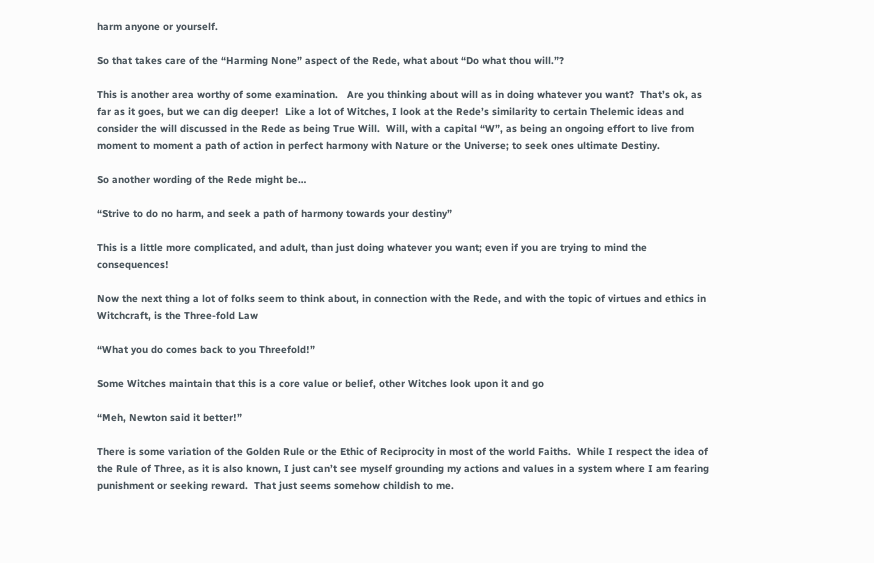harm anyone or yourself.

So that takes care of the “Harming None” aspect of the Rede, what about “Do what thou will.”?

This is another area worthy of some examination.   Are you thinking about will as in doing whatever you want?  That’s ok, as far as it goes, but we can dig deeper!  Like a lot of Witches, I look at the Rede’s similarity to certain Thelemic ideas and consider the will discussed in the Rede as being True Will.  Will, with a capital “W”, as being an ongoing effort to live from moment to moment a path of action in perfect harmony with Nature or the Universe; to seek ones ultimate Destiny.

So another wording of the Rede might be…

“Strive to do no harm, and seek a path of harmony towards your destiny”

This is a little more complicated, and adult, than just doing whatever you want; even if you are trying to mind the consequences!

Now the next thing a lot of folks seem to think about, in connection with the Rede, and with the topic of virtues and ethics in Witchcraft, is the Three-fold Law

“What you do comes back to you Threefold!”

Some Witches maintain that this is a core value or belief, other Witches look upon it and go

“Meh, Newton said it better!”

There is some variation of the Golden Rule or the Ethic of Reciprocity in most of the world Faiths.  While I respect the idea of the Rule of Three, as it is also known, I just can’t see myself grounding my actions and values in a system where I am fearing punishment or seeking reward.  That just seems somehow childish to me.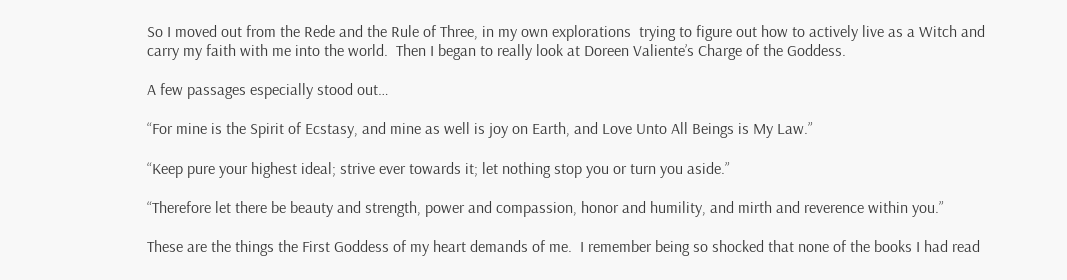So I moved out from the Rede and the Rule of Three, in my own explorations  trying to figure out how to actively live as a Witch and carry my faith with me into the world.  Then I began to really look at Doreen Valiente’s Charge of the Goddess.

A few passages especially stood out…

“For mine is the Spirit of Ecstasy, and mine as well is joy on Earth, and Love Unto All Beings is My Law.”

“Keep pure your highest ideal; strive ever towards it; let nothing stop you or turn you aside.”

“Therefore let there be beauty and strength, power and compassion, honor and humility, and mirth and reverence within you.”

These are the things the First Goddess of my heart demands of me.  I remember being so shocked that none of the books I had read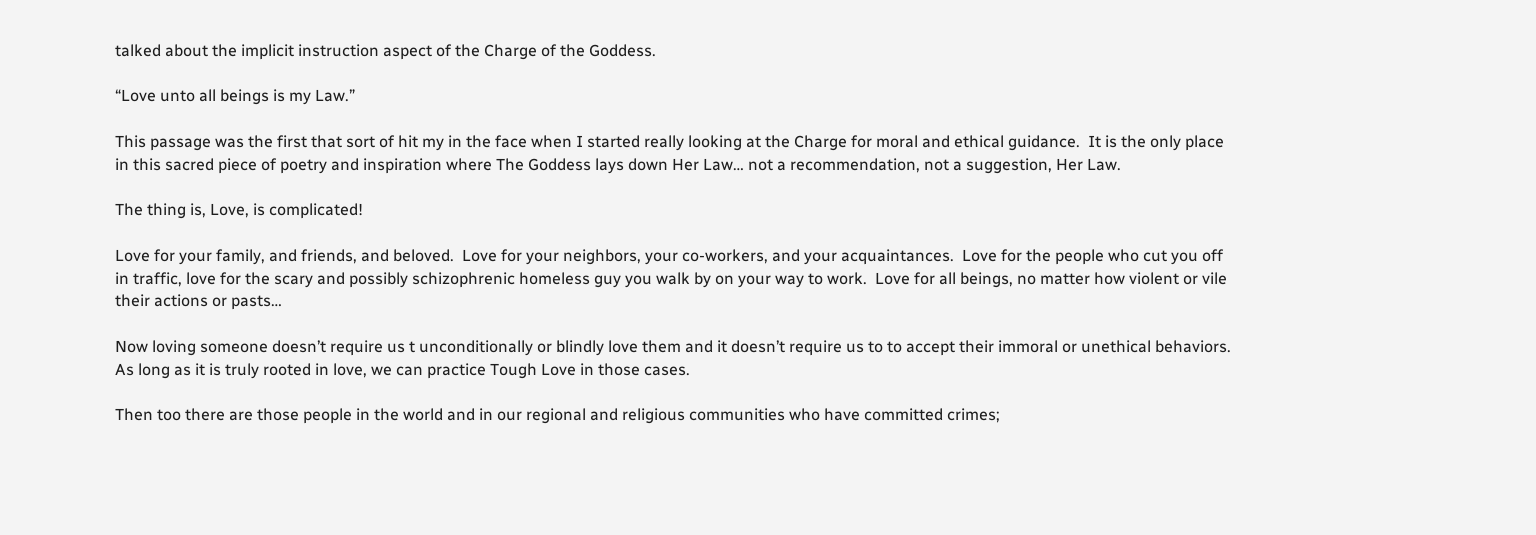talked about the implicit instruction aspect of the Charge of the Goddess.

“Love unto all beings is my Law.”

This passage was the first that sort of hit my in the face when I started really looking at the Charge for moral and ethical guidance.  It is the only place in this sacred piece of poetry and inspiration where The Goddess lays down Her Law… not a recommendation, not a suggestion, Her Law.

The thing is, Love, is complicated!

Love for your family, and friends, and beloved.  Love for your neighbors, your co-workers, and your acquaintances.  Love for the people who cut you off in traffic, love for the scary and possibly schizophrenic homeless guy you walk by on your way to work.  Love for all beings, no matter how violent or vile their actions or pasts…

Now loving someone doesn’t require us t unconditionally or blindly love them and it doesn’t require us to to accept their immoral or unethical behaviors.  As long as it is truly rooted in love, we can practice Tough Love in those cases.

Then too there are those people in the world and in our regional and religious communities who have committed crimes;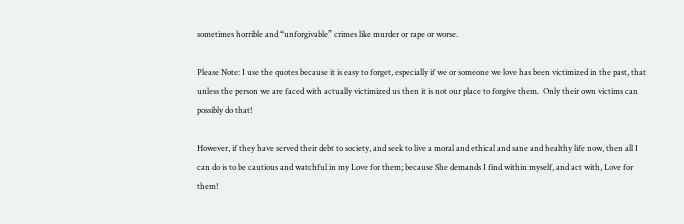sometimes horrible and “unforgivable” crimes like murder or rape or worse.

Please Note: I use the quotes because it is easy to forget, especially if we or someone we love has been victimized in the past, that unless the person we are faced with actually victimized us then it is not our place to forgive them.  Only their own victims can possibly do that!

However, if they have served their debt to society, and seek to live a moral and ethical and sane and healthy life now, then all I can do is to be cautious and watchful in my Love for them; because She demands I find within myself, and act with, Love for them!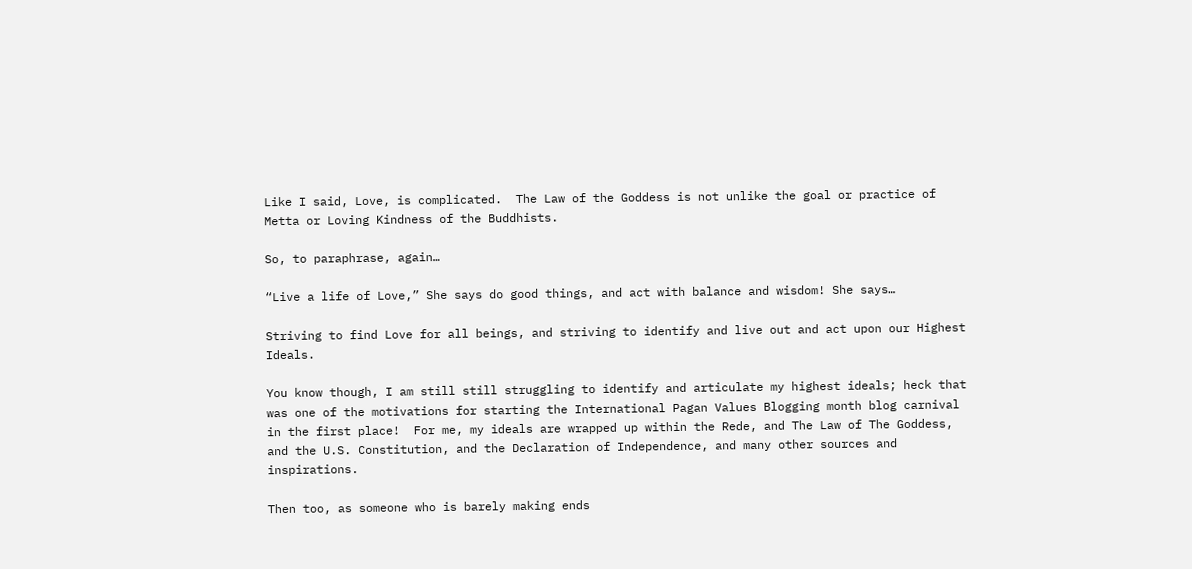Like I said, Love, is complicated.  The Law of the Goddess is not unlike the goal or practice of Metta or Loving Kindness of the Buddhists.

So, to paraphrase, again…

“Live a life of Love,” She says do good things, and act with balance and wisdom! She says…

Striving to find Love for all beings, and striving to identify and live out and act upon our Highest Ideals.

You know though, I am still still struggling to identify and articulate my highest ideals; heck that was one of the motivations for starting the International Pagan Values Blogging month blog carnival in the first place!  For me, my ideals are wrapped up within the Rede, and The Law of The Goddess, and the U.S. Constitution, and the Declaration of Independence, and many other sources and inspirations.

Then too, as someone who is barely making ends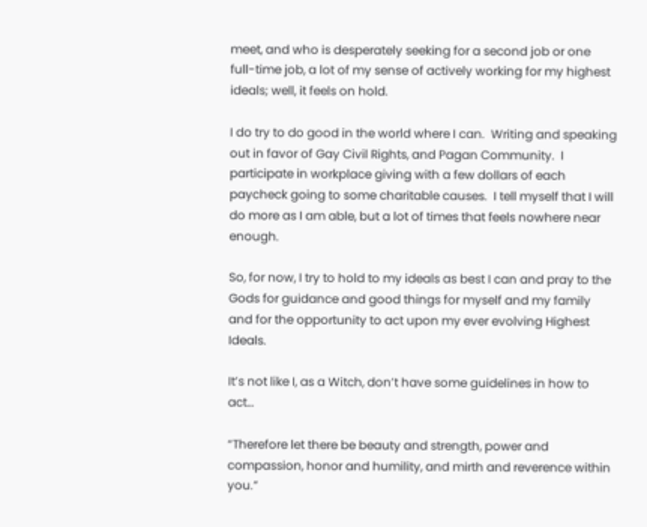meet, and who is desperately seeking for a second job or one full-time job, a lot of my sense of actively working for my highest ideals; well, it feels on hold.

I do try to do good in the world where I can.  Writing and speaking out in favor of Gay Civil Rights, and Pagan Community.  I participate in workplace giving with a few dollars of each paycheck going to some charitable causes.  I tell myself that I will do more as I am able, but a lot of times that feels nowhere near enough.

So, for now, I try to hold to my ideals as best I can and pray to the Gods for guidance and good things for myself and my family and for the opportunity to act upon my ever evolving Highest Ideals.

It’s not like I, as a Witch, don’t have some guidelines in how to act…

“Therefore let there be beauty and strength, power and compassion, honor and humility, and mirth and reverence within you.”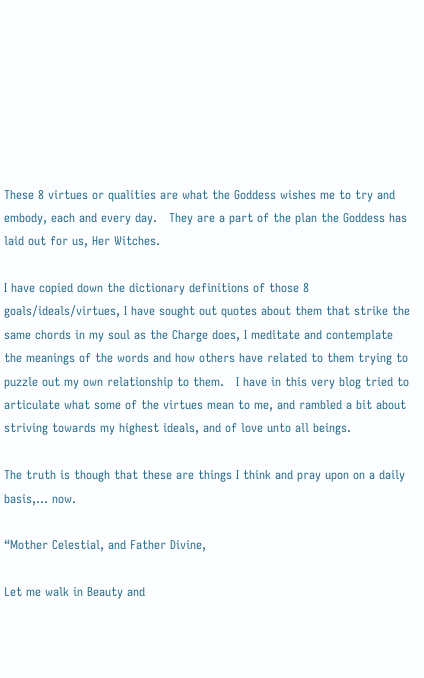These 8 virtues or qualities are what the Goddess wishes me to try and embody, each and every day.   They are a part of the plan the Goddess has laid out for us, Her Witches.

I have copied down the dictionary definitions of those 8 goals/ideals/virtues, I have sought out quotes about them that strike the same chords in my soul as the Charge does, I meditate and contemplate the meanings of the words and how others have related to them trying to puzzle out my own relationship to them.   I have in this very blog tried to articulate what some of the virtues mean to me, and rambled a bit about striving towards my highest ideals, and of love unto all beings.

The truth is though that these are things I think and pray upon on a daily basis,… now.

“Mother Celestial, and Father Divine,

Let me walk in Beauty and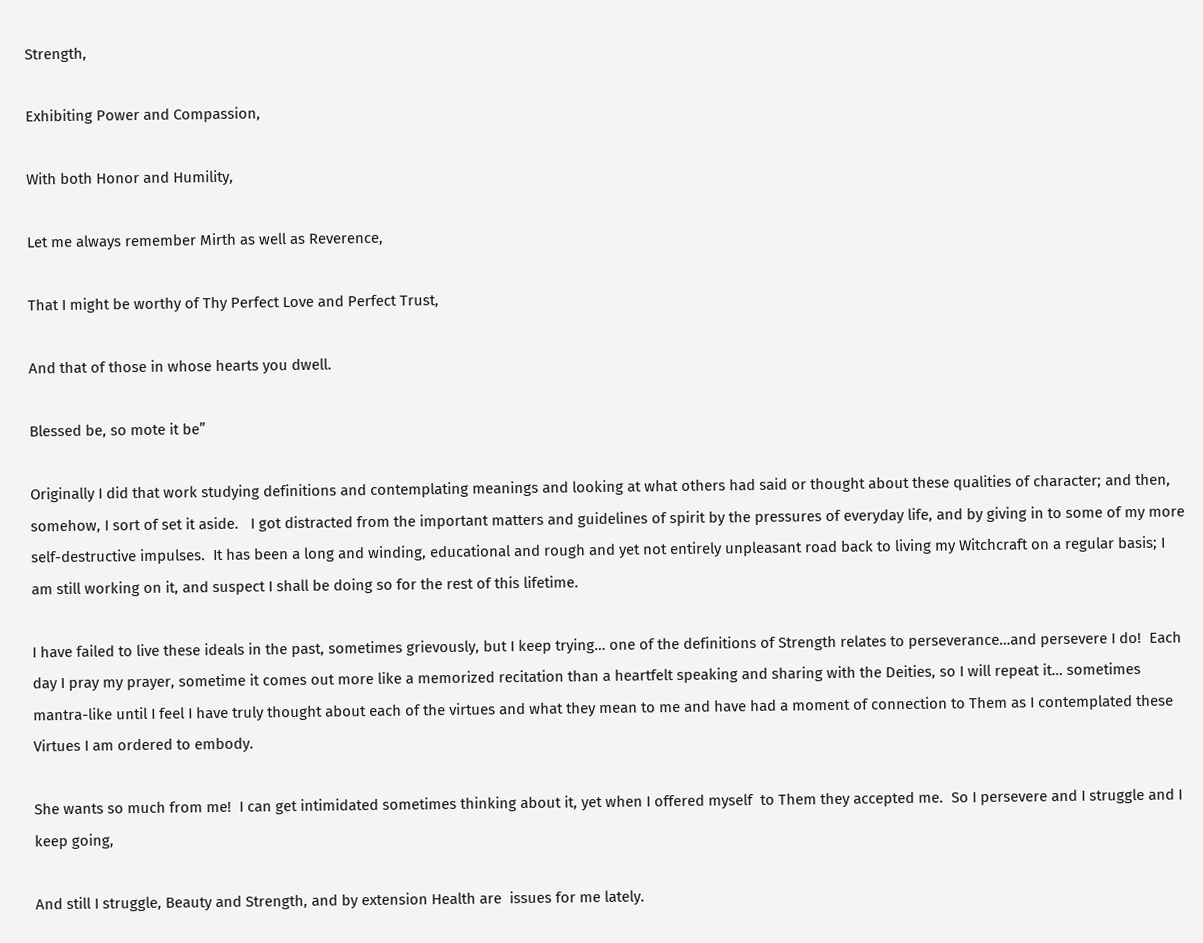Strength,

Exhibiting Power and Compassion,

With both Honor and Humility,

Let me always remember Mirth as well as Reverence,

That I might be worthy of Thy Perfect Love and Perfect Trust,

And that of those in whose hearts you dwell.

Blessed be, so mote it be”

Originally I did that work studying definitions and contemplating meanings and looking at what others had said or thought about these qualities of character; and then, somehow, I sort of set it aside.   I got distracted from the important matters and guidelines of spirit by the pressures of everyday life, and by giving in to some of my more self-destructive impulses.  It has been a long and winding, educational and rough and yet not entirely unpleasant road back to living my Witchcraft on a regular basis; I am still working on it, and suspect I shall be doing so for the rest of this lifetime.

I have failed to live these ideals in the past, sometimes grievously, but I keep trying… one of the definitions of Strength relates to perseverance…and persevere I do!  Each day I pray my prayer, sometime it comes out more like a memorized recitation than a heartfelt speaking and sharing with the Deities, so I will repeat it… sometimes mantra-like until I feel I have truly thought about each of the virtues and what they mean to me and have had a moment of connection to Them as I contemplated these Virtues I am ordered to embody.

She wants so much from me!  I can get intimidated sometimes thinking about it, yet when I offered myself  to Them they accepted me.  So I persevere and I struggle and I keep going,

And still I struggle, Beauty and Strength, and by extension Health are  issues for me lately.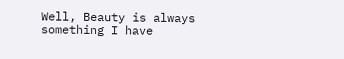Well, Beauty is always something I have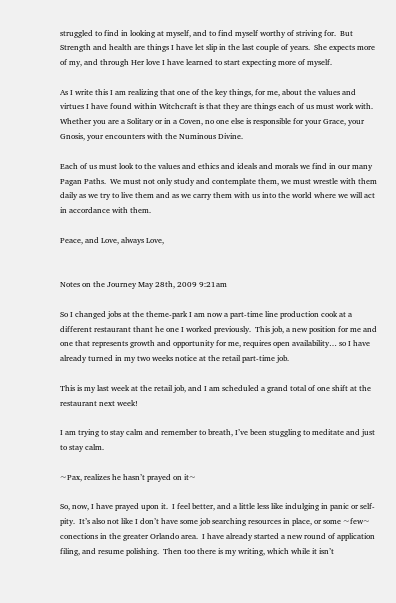struggled to find in looking at myself, and to find myself worthy of striving for.  But Strength and health are things I have let slip in the last couple of years.  She expects more of my, and through Her love I have learned to start expecting more of myself.

As I write this I am realizing that one of the key things, for me, about the values and virtues I have found within Witchcraft is that they are things each of us must work with.  Whether you are a Solitary or in a Coven, no one else is responsible for your Grace, your Gnosis, your encounters with the Numinous Divine.

Each of us must look to the values and ethics and ideals and morals we find in our many Pagan Paths.  We must not only study and contemplate them, we must wrestle with them daily as we try to live them and as we carry them with us into the world where we will act in accordance with them.

Peace, and Love, always Love,


Notes on the Journey May 28th, 2009 9:21am

So I changed jobs at the theme-park I am now a part-time line production cook at a different restaurant thant he one I worked previously.  This job, a new position for me and one that represents growth and opportunity for me, requires open availability… so I have already turned in my two weeks notice at the retail part-time job.

This is my last week at the retail job, and I am scheduled a grand total of one shift at the restaurant next week!

I am trying to stay calm and remember to breath, I’ve been stuggling to meditate and just to stay calm.

~Pax, realizes he hasn’t prayed on it~

So, now, I have prayed upon it.  I feel better, and a little less like indulging in panic or self-pity.  It’s also not like I don’t have some job searching resources in place, or some ~few~ conections in the greater Orlando area.  I have already started a new round of application filing, and resume polishing.  Then too there is my writing, which while it isn’t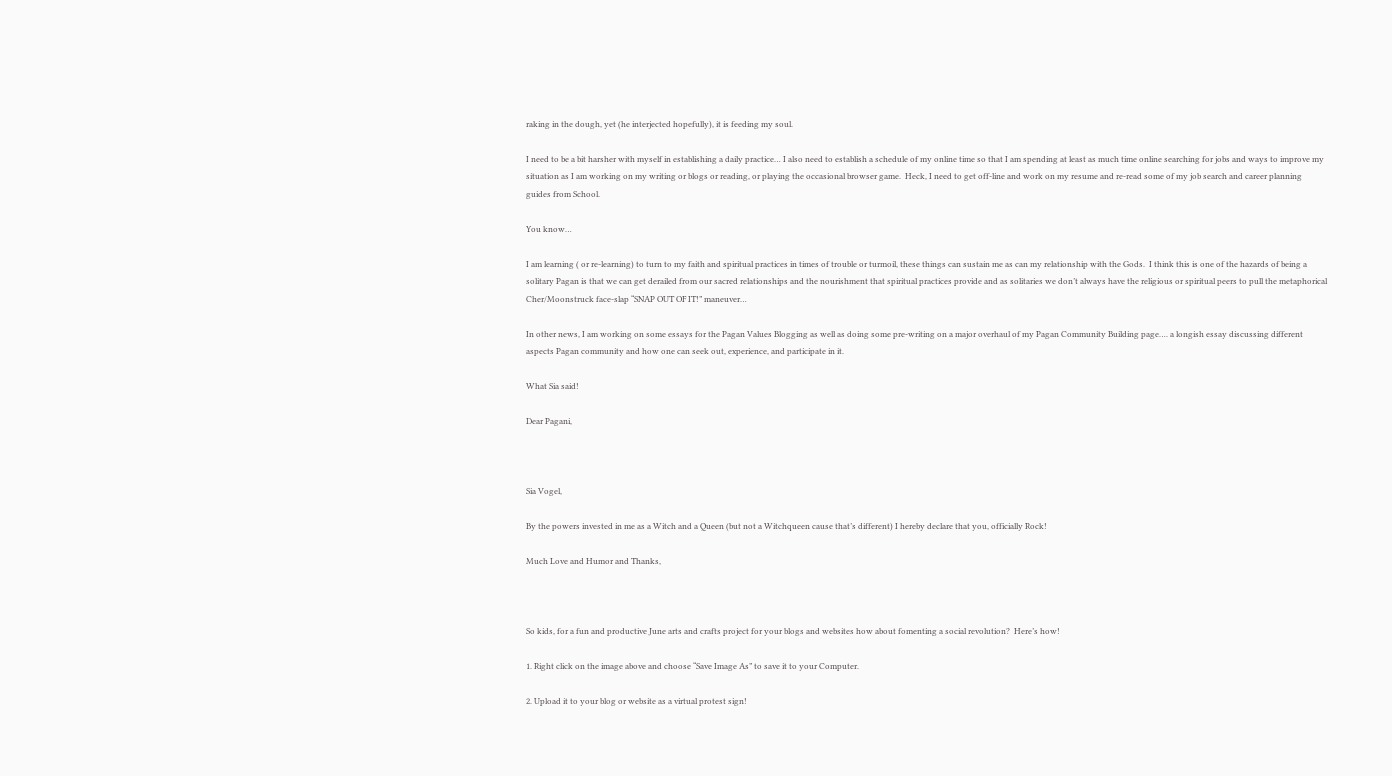raking in the dough, yet (he interjected hopefully), it is feeding my soul.

I need to be a bit harsher with myself in establishing a daily practice… I also need to establish a schedule of my online time so that I am spending at least as much time online searching for jobs and ways to improve my situation as I am working on my writing or blogs or reading, or playing the occasional browser game.  Heck, I need to get off-line and work on my resume and re-read some of my job search and career planning guides from School.

You know…

I am learning ( or re-learning) to turn to my faith and spiritual practices in times of trouble or turmoil, these things can sustain me as can my relationship with the Gods.  I think this is one of the hazards of being a solitary Pagan is that we can get derailed from our sacred relationships and the nourishment that spiritual practices provide and as solitaries we don’t always have the religious or spiritual peers to pull the metaphorical Cher/Moonstruck face-slap “SNAP OUT OF IT!” maneuver…

In other news, I am working on some essays for the Pagan Values Blogging as well as doing some pre-writing on a major overhaul of my Pagan Community Building page…. a longish essay discussing different aspects Pagan community and how one can seek out, experience, and participate in it.

What Sia said!

Dear Pagani,



Sia Vogel,

By the powers invested in me as a Witch and a Queen (but not a Witchqueen cause that’s different) I hereby declare that you, officially Rock!

Much Love and Humor and Thanks,



So kids, for a fun and productive June arts and crafts project for your blogs and websites how about fomenting a social revolution?  Here’s how!

1. Right click on the image above and choose “Save Image As” to save it to your Computer.

2. Upload it to your blog or website as a virtual protest sign!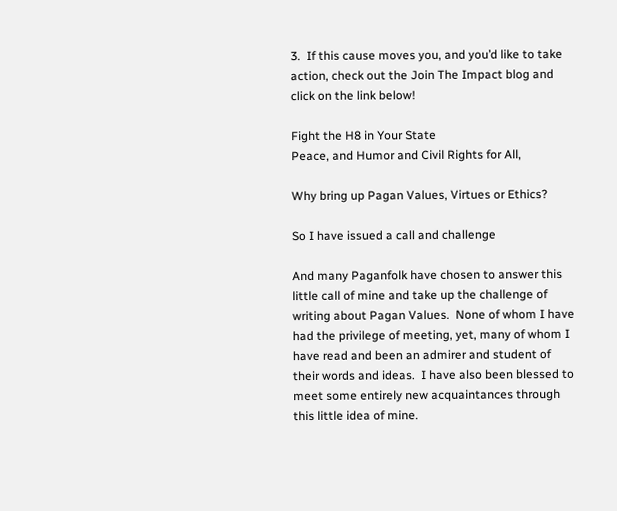3.  If this cause moves you, and you’d like to take action, check out the Join The Impact blog and click on the link below!

Fight the H8 in Your State
Peace, and Humor and Civil Rights for All,

Why bring up Pagan Values, Virtues or Ethics?

So I have issued a call and challenge

And many Paganfolk have chosen to answer this little call of mine and take up the challenge of writing about Pagan Values.  None of whom I have had the privilege of meeting, yet, many of whom I have read and been an admirer and student of their words and ideas.  I have also been blessed to meet some entirely new acquaintances through this little idea of mine.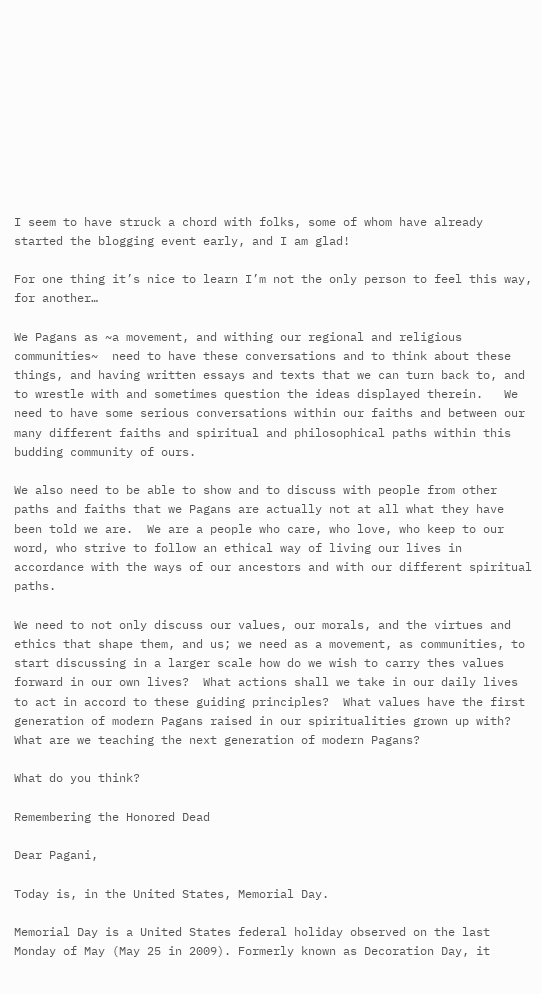I seem to have struck a chord with folks, some of whom have already started the blogging event early, and I am glad!

For one thing it’s nice to learn I’m not the only person to feel this way, for another…

We Pagans as ~a movement, and withing our regional and religious communities~  need to have these conversations and to think about these things, and having written essays and texts that we can turn back to, and to wrestle with and sometimes question the ideas displayed therein.   We need to have some serious conversations within our faiths and between our many different faiths and spiritual and philosophical paths within this budding community of ours.

We also need to be able to show and to discuss with people from other paths and faiths that we Pagans are actually not at all what they have been told we are.  We are a people who care, who love, who keep to our word, who strive to follow an ethical way of living our lives in accordance with the ways of our ancestors and with our different spiritual paths.

We need to not only discuss our values, our morals, and the virtues and ethics that shape them, and us; we need as a movement, as communities, to start discussing in a larger scale how do we wish to carry thes values forward in our own lives?  What actions shall we take in our daily lives to act in accord to these guiding principles?  What values have the first generation of modern Pagans raised in our spiritualities grown up with?  What are we teaching the next generation of modern Pagans?

What do you think?

Remembering the Honored Dead

Dear Pagani,

Today is, in the United States, Memorial Day.

Memorial Day is a United States federal holiday observed on the last Monday of May (May 25 in 2009). Formerly known as Decoration Day, it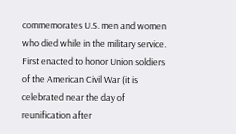commemorates U.S. men and women who died while in the military service. First enacted to honor Union soldiers of the American Civil War (it is celebrated near the day of reunification after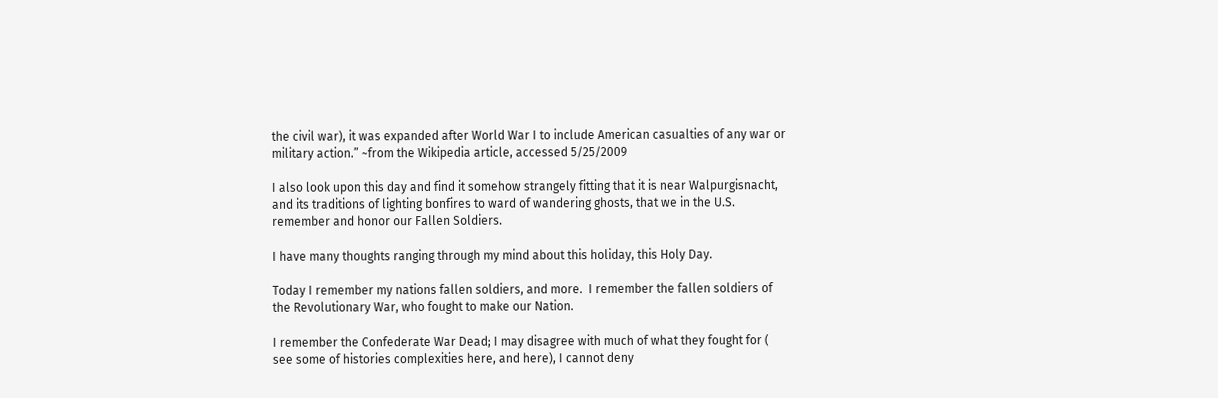the civil war), it was expanded after World War I to include American casualties of any war or military action.” ~from the Wikipedia article, accessed 5/25/2009

I also look upon this day and find it somehow strangely fitting that it is near Walpurgisnacht, and its traditions of lighting bonfires to ward of wandering ghosts, that we in the U.S. remember and honor our Fallen Soldiers.

I have many thoughts ranging through my mind about this holiday, this Holy Day.

Today I remember my nations fallen soldiers, and more.  I remember the fallen soldiers of the Revolutionary War, who fought to make our Nation.

I remember the Confederate War Dead; I may disagree with much of what they fought for ( see some of histories complexities here, and here), I cannot deny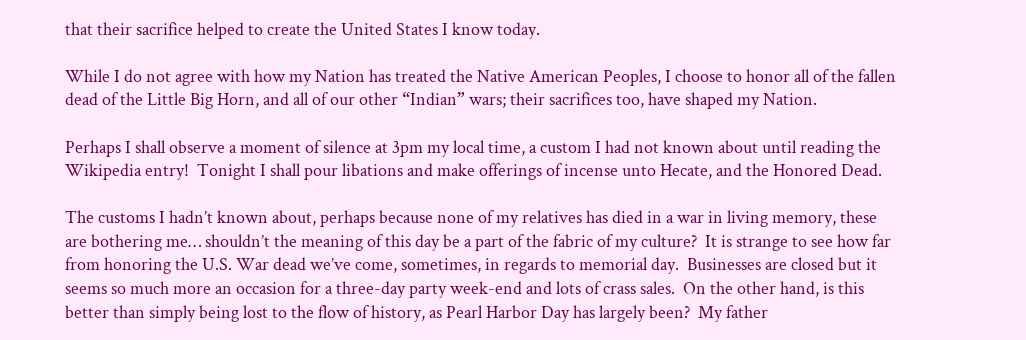that their sacrifice helped to create the United States I know today.

While I do not agree with how my Nation has treated the Native American Peoples, I choose to honor all of the fallen dead of the Little Big Horn, and all of our other “Indian” wars; their sacrifices too, have shaped my Nation.

Perhaps I shall observe a moment of silence at 3pm my local time, a custom I had not known about until reading the Wikipedia entry!  Tonight I shall pour libations and make offerings of incense unto Hecate, and the Honored Dead.

The customs I hadn’t known about, perhaps because none of my relatives has died in a war in living memory, these are bothering me… shouldn’t the meaning of this day be a part of the fabric of my culture?  It is strange to see how far from honoring the U.S. War dead we’ve come, sometimes, in regards to memorial day.  Businesses are closed but it seems so much more an occasion for a three-day party week-end and lots of crass sales.  On the other hand, is this better than simply being lost to the flow of history, as Pearl Harbor Day has largely been?  My father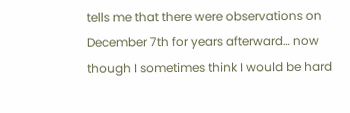tells me that there were observations on December 7th for years afterward… now though I sometimes think I would be hard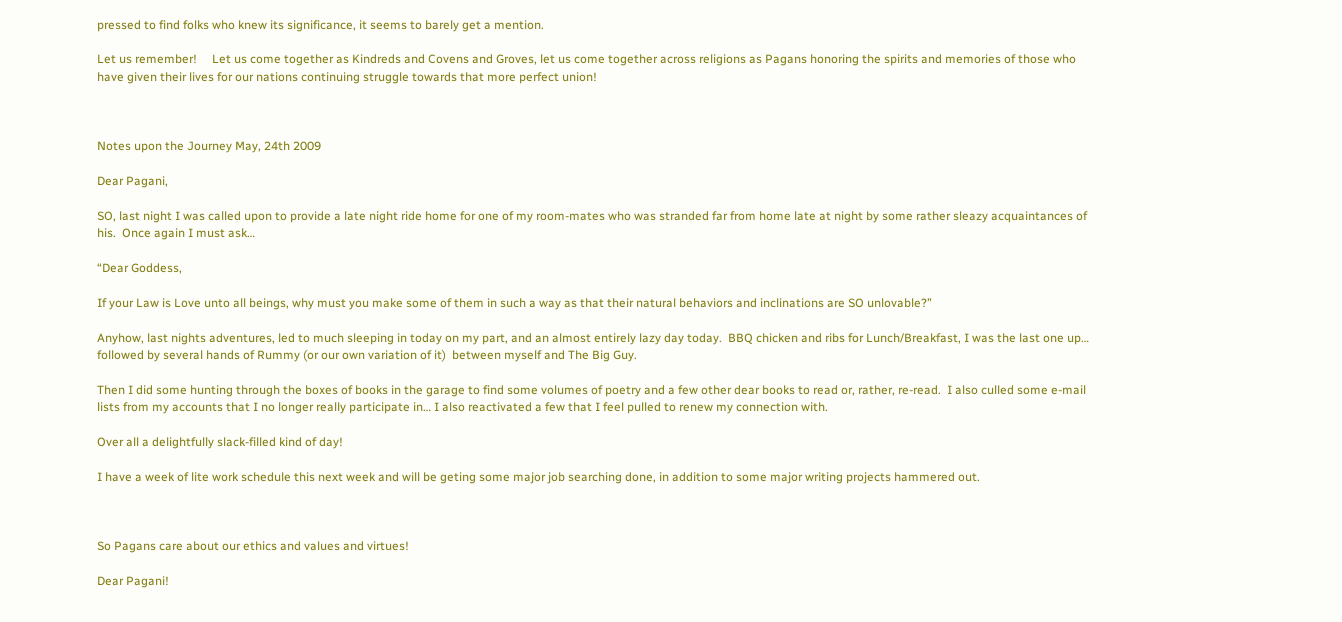pressed to find folks who knew its significance, it seems to barely get a mention.

Let us remember!     Let us come together as Kindreds and Covens and Groves, let us come together across religions as Pagans honoring the spirits and memories of those who have given their lives for our nations continuing struggle towards that more perfect union!



Notes upon the Journey May, 24th 2009

Dear Pagani,

SO, last night I was called upon to provide a late night ride home for one of my room-mates who was stranded far from home late at night by some rather sleazy acquaintances of his.  Once again I must ask…

“Dear Goddess,

If your Law is Love unto all beings, why must you make some of them in such a way as that their natural behaviors and inclinations are SO unlovable?”

Anyhow, last nights adventures, led to much sleeping in today on my part, and an almost entirely lazy day today.  BBQ chicken and ribs for Lunch/Breakfast, I was the last one up… followed by several hands of Rummy (or our own variation of it)  between myself and The Big Guy.

Then I did some hunting through the boxes of books in the garage to find some volumes of poetry and a few other dear books to read or, rather, re-read.  I also culled some e-mail lists from my accounts that I no longer really participate in… I also reactivated a few that I feel pulled to renew my connection with.

Over all a delightfully slack-filled kind of day!

I have a week of lite work schedule this next week and will be geting some major job searching done, in addition to some major writing projects hammered out.



So Pagans care about our ethics and values and virtues!

Dear Pagani!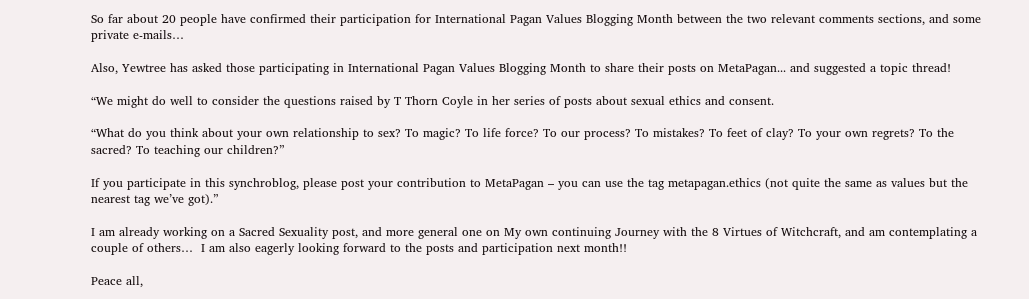So far about 20 people have confirmed their participation for International Pagan Values Blogging Month between the two relevant comments sections, and some private e-mails…

Also, Yewtree has asked those participating in International Pagan Values Blogging Month to share their posts on MetaPagan... and suggested a topic thread!

“We might do well to consider the questions raised by T Thorn Coyle in her series of posts about sexual ethics and consent.

“What do you think about your own relationship to sex? To magic? To life force? To our process? To mistakes? To feet of clay? To your own regrets? To the sacred? To teaching our children?”

If you participate in this synchroblog, please post your contribution to MetaPagan – you can use the tag metapagan.ethics (not quite the same as values but the nearest tag we’ve got).”

I am already working on a Sacred Sexuality post, and more general one on My own continuing Journey with the 8 Virtues of Witchcraft, and am contemplating a couple of others…  I am also eagerly looking forward to the posts and participation next month!!

Peace all,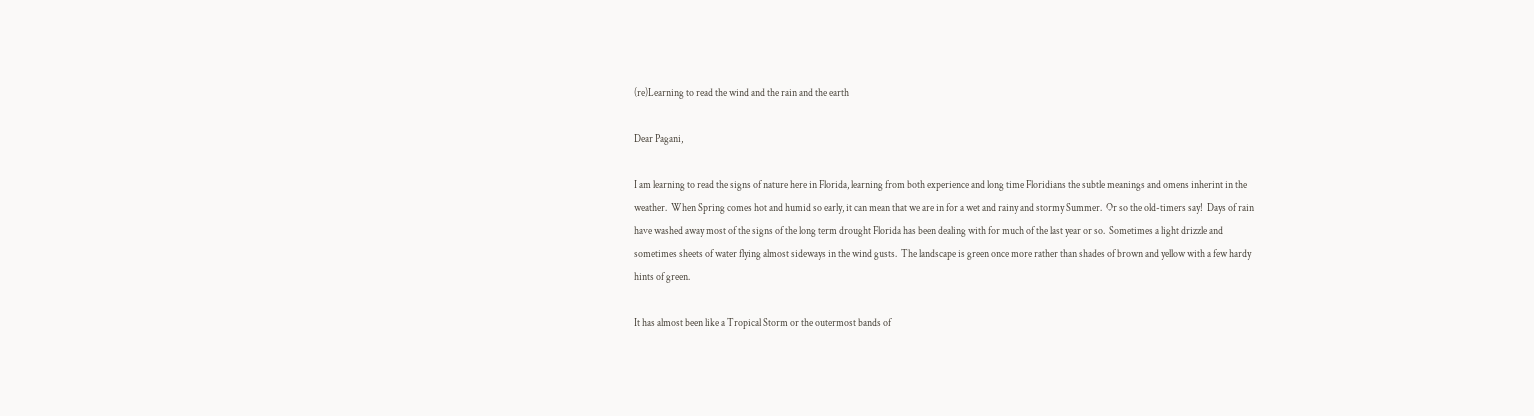(re)Learning to read the wind and the rain and the earth

Dear Pagani,

I am learning to read the signs of nature here in Florida, learning from both experience and long time Floridians the subtle meanings and omens inherint in the weather.  When Spring comes hot and humid so early, it can mean that we are in for a wet and rainy and stormy Summer.  Or so the old-timers say!  Days of rain have washed away most of the signs of the long term drought Florida has been dealing with for much of the last year or so.  Sometimes a light drizzle and sometimes sheets of water flying almost sideways in the wind gusts.  The landscape is green once more rather than shades of brown and yellow with a few hardy hints of green.

It has almost been like a Tropical Storm or the outermost bands of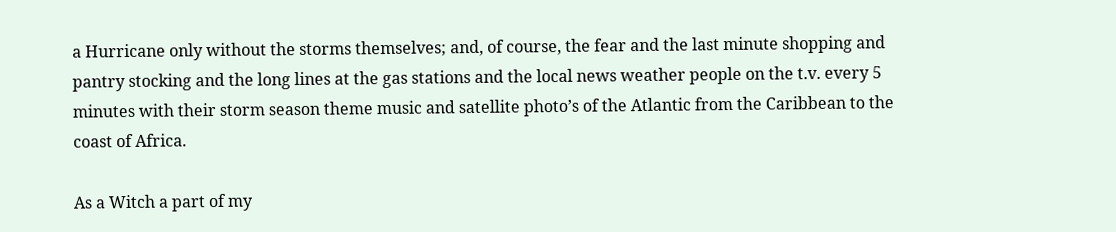a Hurricane only without the storms themselves; and, of course, the fear and the last minute shopping and pantry stocking and the long lines at the gas stations and the local news weather people on the t.v. every 5 minutes with their storm season theme music and satellite photo’s of the Atlantic from the Caribbean to the coast of Africa.

As a Witch a part of my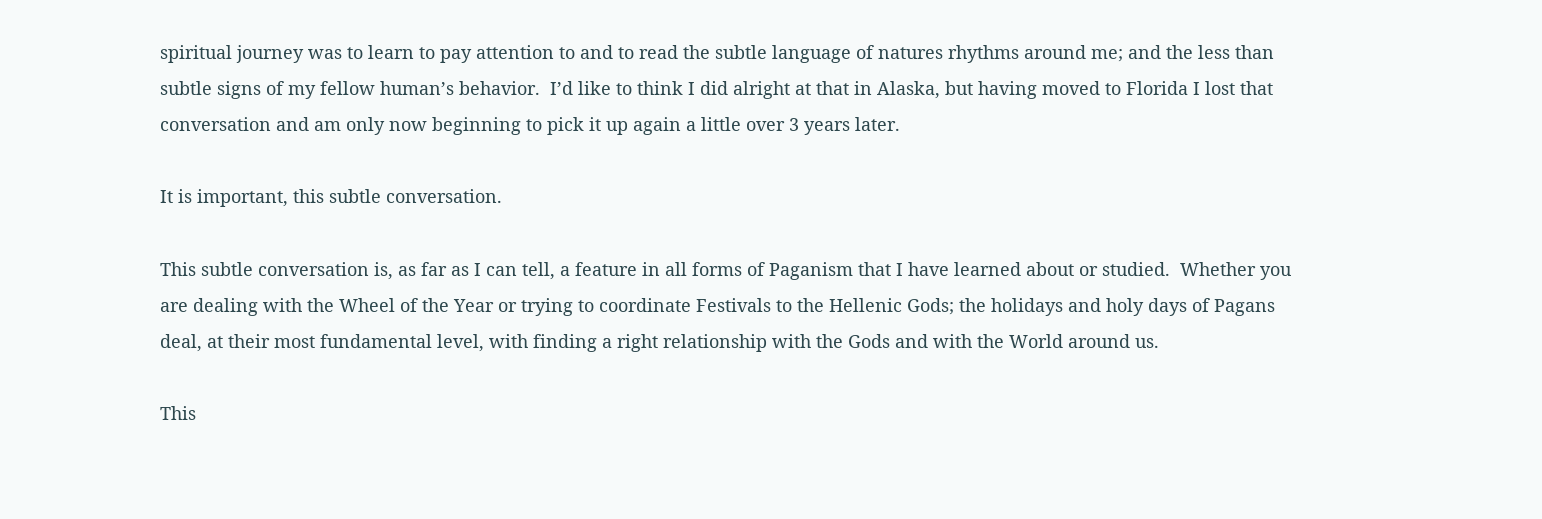spiritual journey was to learn to pay attention to and to read the subtle language of natures rhythms around me; and the less than subtle signs of my fellow human’s behavior.  I’d like to think I did alright at that in Alaska, but having moved to Florida I lost that conversation and am only now beginning to pick it up again a little over 3 years later.

It is important, this subtle conversation.

This subtle conversation is, as far as I can tell, a feature in all forms of Paganism that I have learned about or studied.  Whether you are dealing with the Wheel of the Year or trying to coordinate Festivals to the Hellenic Gods; the holidays and holy days of Pagans deal, at their most fundamental level, with finding a right relationship with the Gods and with the World around us.

This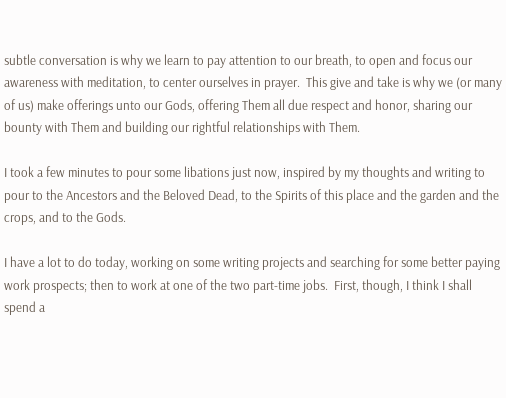subtle conversation is why we learn to pay attention to our breath, to open and focus our awareness with meditation, to center ourselves in prayer.  This give and take is why we (or many of us) make offerings unto our Gods, offering Them all due respect and honor, sharing our bounty with Them and building our rightful relationships with Them.

I took a few minutes to pour some libations just now, inspired by my thoughts and writing to pour to the Ancestors and the Beloved Dead, to the Spirits of this place and the garden and the crops, and to the Gods.

I have a lot to do today, working on some writing projects and searching for some better paying work prospects; then to work at one of the two part-time jobs.  First, though, I think I shall spend a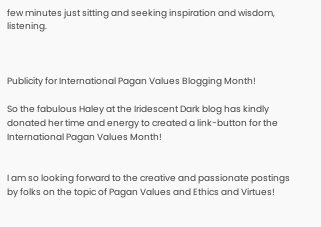few minutes just sitting and seeking inspiration and wisdom, listening.



Publicity for International Pagan Values Blogging Month!

So the fabulous Haley at the Iridescent Dark blog has kindly donated her time and energy to created a link-button for the International Pagan Values Month!


I am so looking forward to the creative and passionate postings by folks on the topic of Pagan Values and Ethics and Virtues!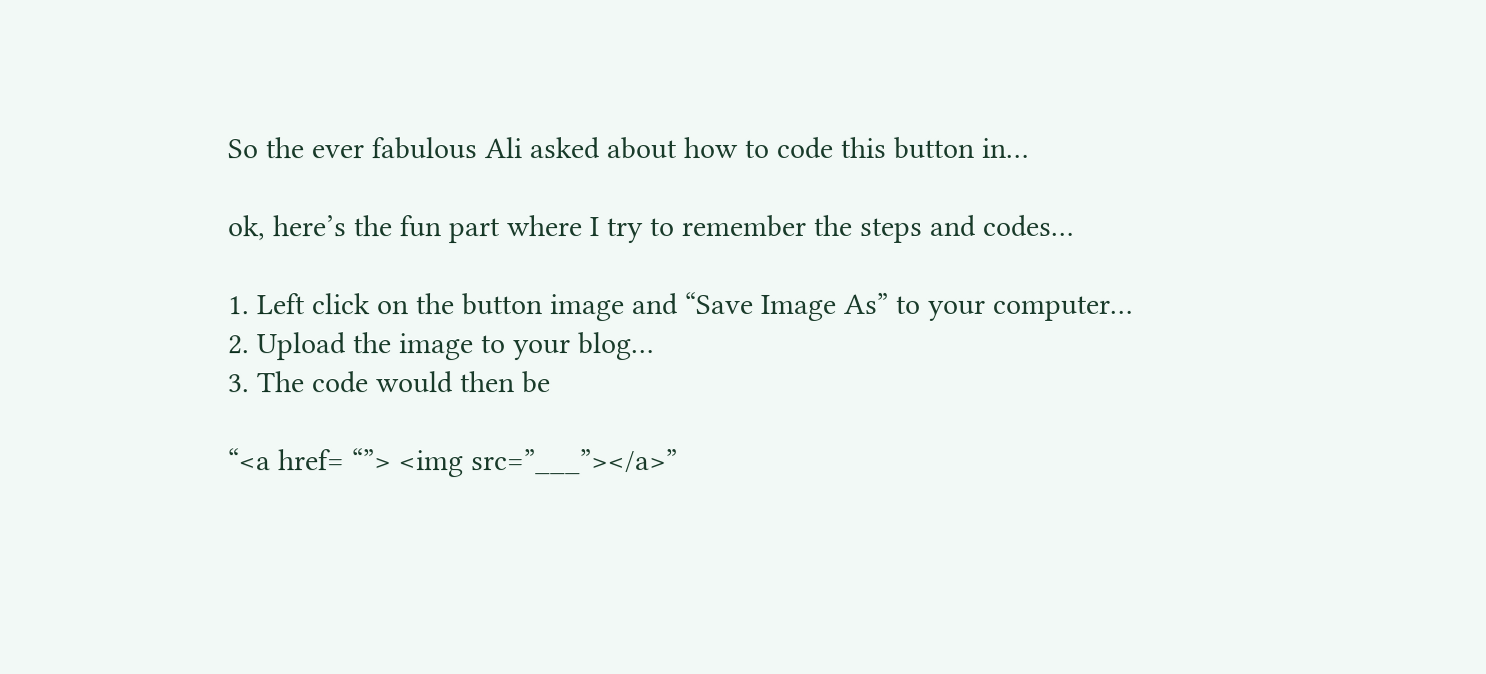So the ever fabulous Ali asked about how to code this button in…

ok, here’s the fun part where I try to remember the steps and codes…

1. Left click on the button image and “Save Image As” to your computer…
2. Upload the image to your blog…
3. The code would then be

“<a href= “”> <img src=”___”></a>”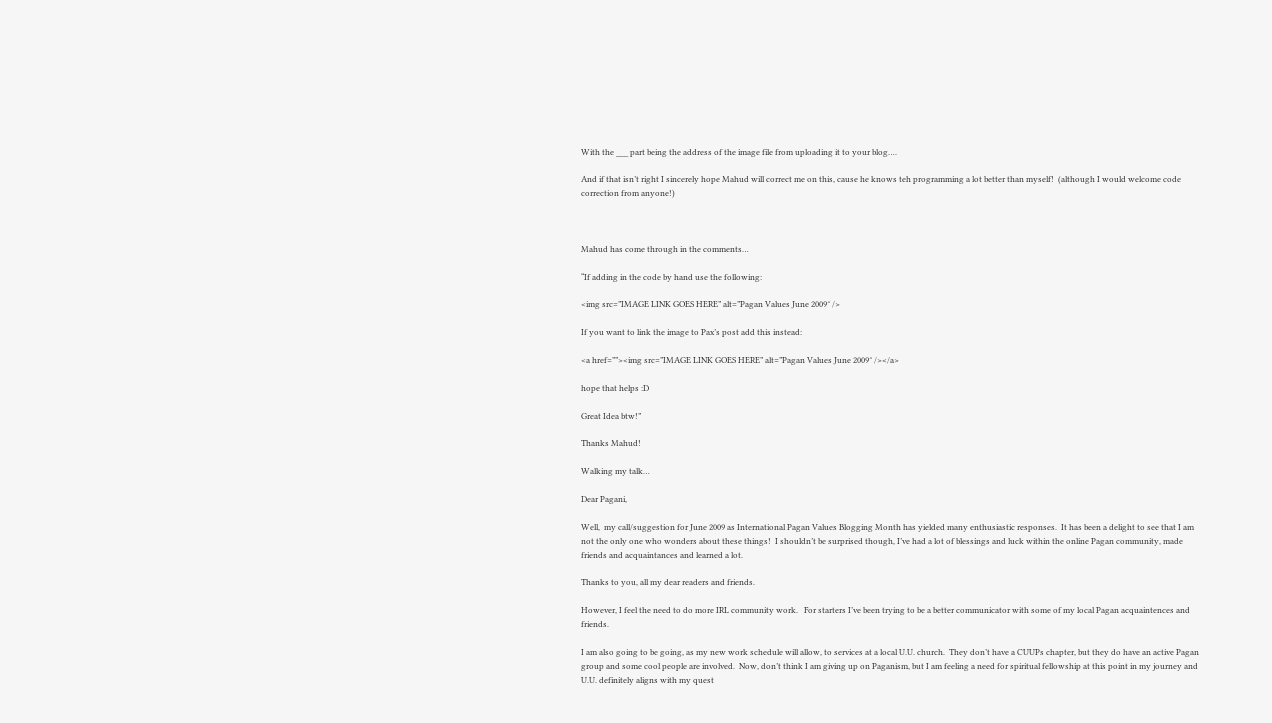With the ___ part being the address of the image file from uploading it to your blog….

And if that isn’t right I sincerely hope Mahud will correct me on this, cause he knows teh programming a lot better than myself!  (although I would welcome code correction from anyone!)



Mahud has come through in the comments…

“If adding in the code by hand use the following:

<img src=”IMAGE LINK GOES HERE” alt=”Pagan Values June 2009″ />

If you want to link the image to Pax’s post add this instead:

<a href=””><img src=”IMAGE LINK GOES HERE” alt=”Pagan Values June 2009″ /></a>

hope that helps :D

Great Idea btw!”

Thanks Mahud!

Walking my talk…

Dear Pagani,

Well,  my call/suggestion for June 2009 as International Pagan Values Blogging Month has yielded many enthusiastic responses.  It has been a delight to see that I am not the only one who wonders about these things!  I shouldn’t be surprised though, I’ve had a lot of blessings and luck within the online Pagan community, made friends and acquaintances and learned a lot.

Thanks to you, all my dear readers and friends.

However, I feel the need to do more IRL community work.   For starters I’ve been trying to be a better communicator with some of my local Pagan acquaintences and friends.

I am also going to be going, as my new work schedule will allow, to services at a local U.U. church.  They don’t have a CUUPs chapter, but they do have an active Pagan group and some cool people are involved.  Now, don’t think I am giving up on Paganism, but I am feeling a need for spiritual fellowship at this point in my journey and U.U. definitely aligns with my quest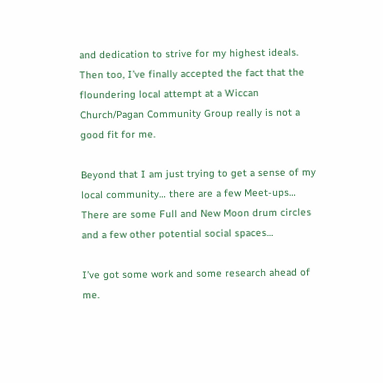and dedication to strive for my highest ideals.  Then too, I’ve finally accepted the fact that the floundering local attempt at a Wiccan Church/Pagan Community Group really is not a good fit for me.

Beyond that I am just trying to get a sense of my local community… there are a few Meet-ups… There are some Full and New Moon drum circles and a few other potential social spaces…

I’ve got some work and some research ahead of me.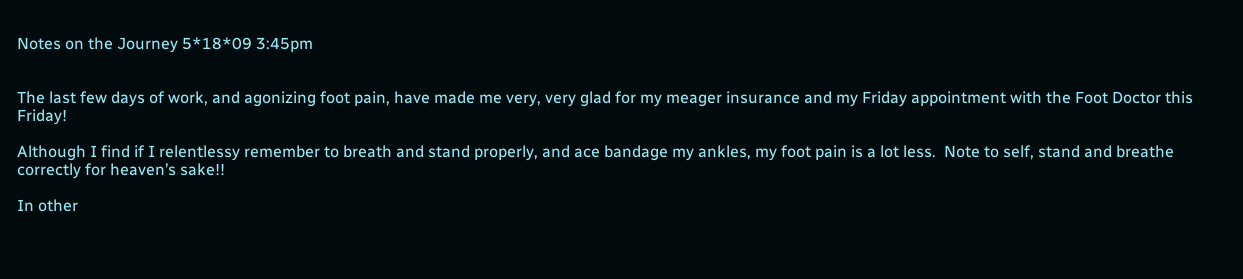Notes on the Journey 5*18*09 3:45pm


The last few days of work, and agonizing foot pain, have made me very, very glad for my meager insurance and my Friday appointment with the Foot Doctor this Friday!

Although I find if I relentlessy remember to breath and stand properly, and ace bandage my ankles, my foot pain is a lot less.  Note to self, stand and breathe correctly for heaven’s sake!!

In other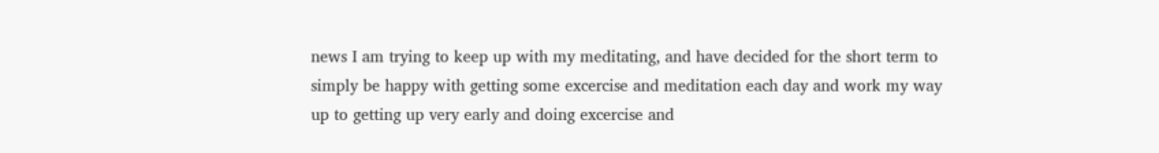news I am trying to keep up with my meditating, and have decided for the short term to simply be happy with getting some excercise and meditation each day and work my way up to getting up very early and doing excercise and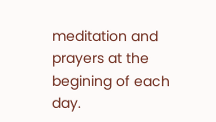meditation and prayers at the begining of each day.